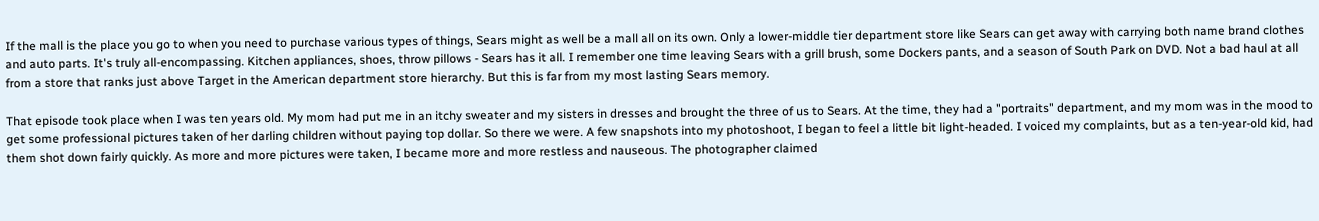If the mall is the place you go to when you need to purchase various types of things, Sears might as well be a mall all on its own. Only a lower-middle tier department store like Sears can get away with carrying both name brand clothes and auto parts. It's truly all-encompassing. Kitchen appliances, shoes, throw pillows - Sears has it all. I remember one time leaving Sears with a grill brush, some Dockers pants, and a season of South Park on DVD. Not a bad haul at all from a store that ranks just above Target in the American department store hierarchy. But this is far from my most lasting Sears memory.

That episode took place when I was ten years old. My mom had put me in an itchy sweater and my sisters in dresses and brought the three of us to Sears. At the time, they had a "portraits" department, and my mom was in the mood to get some professional pictures taken of her darling children without paying top dollar. So there we were. A few snapshots into my photoshoot, I began to feel a little bit light-headed. I voiced my complaints, but as a ten-year-old kid, had them shot down fairly quickly. As more and more pictures were taken, I became more and more restless and nauseous. The photographer claimed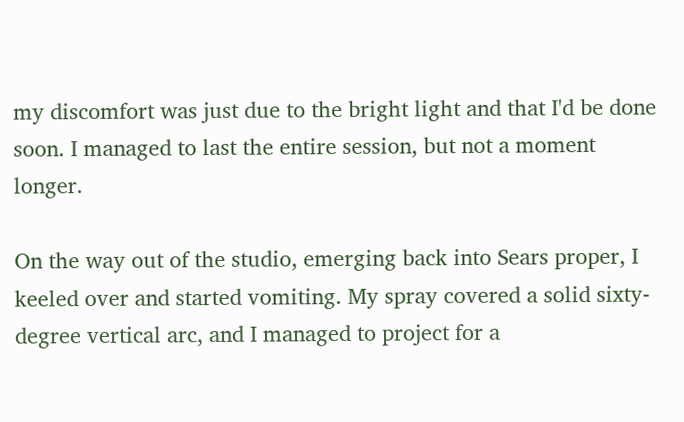my discomfort was just due to the bright light and that I'd be done soon. I managed to last the entire session, but not a moment longer.

On the way out of the studio, emerging back into Sears proper, I keeled over and started vomiting. My spray covered a solid sixty-degree vertical arc, and I managed to project for a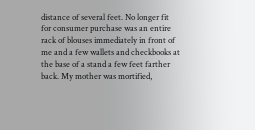distance of several feet. No longer fit for consumer purchase was an entire rack of blouses immediately in front of me and a few wallets and checkbooks at the base of a stand a few feet farther back. My mother was mortified,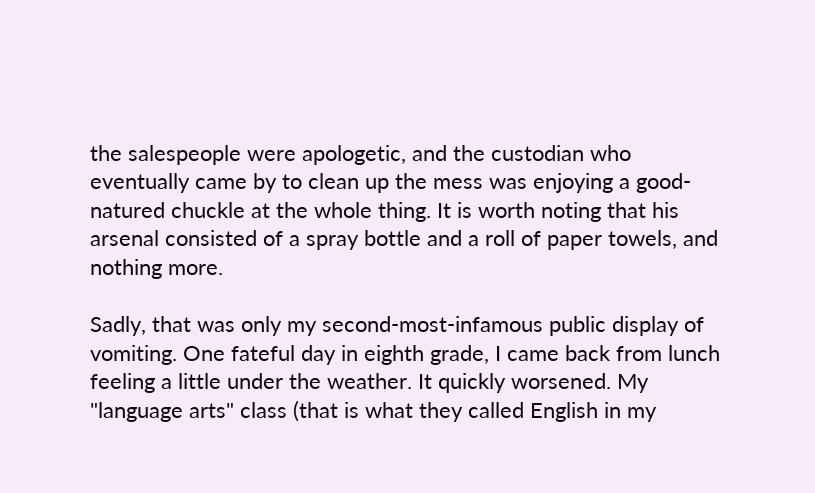the salespeople were apologetic, and the custodian who eventually came by to clean up the mess was enjoying a good-natured chuckle at the whole thing. It is worth noting that his arsenal consisted of a spray bottle and a roll of paper towels, and nothing more.

Sadly, that was only my second-most-infamous public display of vomiting. One fateful day in eighth grade, I came back from lunch feeling a little under the weather. It quickly worsened. My "language arts" class (that is what they called English in my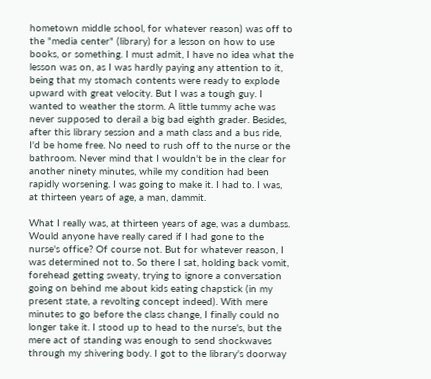hometown middle school, for whatever reason) was off to the "media center" (library) for a lesson on how to use books, or something. I must admit, I have no idea what the lesson was on, as I was hardly paying any attention to it, being that my stomach contents were ready to explode upward with great velocity. But I was a tough guy. I wanted to weather the storm. A little tummy ache was never supposed to derail a big bad eighth grader. Besides, after this library session and a math class and a bus ride, I'd be home free. No need to rush off to the nurse or the bathroom. Never mind that I wouldn't be in the clear for another ninety minutes, while my condition had been rapidly worsening. I was going to make it. I had to. I was, at thirteen years of age, a man, dammit.

What I really was, at thirteen years of age, was a dumbass. Would anyone have really cared if I had gone to the nurse's office? Of course not. But for whatever reason, I was determined not to. So there I sat, holding back vomit, forehead getting sweaty, trying to ignore a conversation going on behind me about kids eating chapstick (in my present state, a revolting concept indeed). With mere minutes to go before the class change, I finally could no longer take it. I stood up to head to the nurse's, but the mere act of standing was enough to send shockwaves through my shivering body. I got to the library's doorway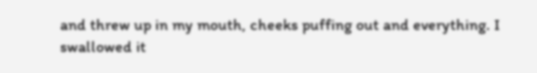and threw up in my mouth, cheeks puffing out and everything. I swallowed it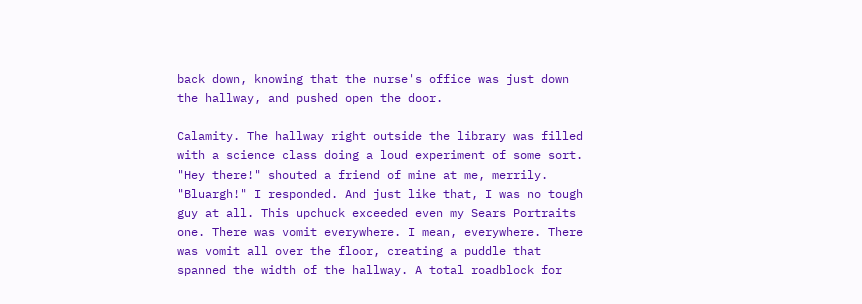back down, knowing that the nurse's office was just down the hallway, and pushed open the door.

Calamity. The hallway right outside the library was filled with a science class doing a loud experiment of some sort. "Hey there!" shouted a friend of mine at me, merrily. "Bluargh!" I responded. And just like that, I was no tough guy at all. This upchuck exceeded even my Sears Portraits one. There was vomit everywhere. I mean, everywhere. There was vomit all over the floor, creating a puddle that spanned the width of the hallway. A total roadblock for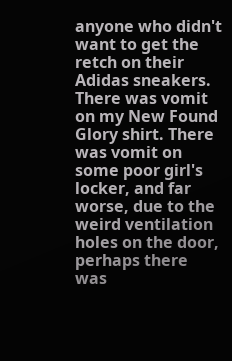anyone who didn't want to get the retch on their Adidas sneakers. There was vomit on my New Found Glory shirt. There was vomit on some poor girl's locker, and far worse, due to the weird ventilation holes on the door, perhaps there was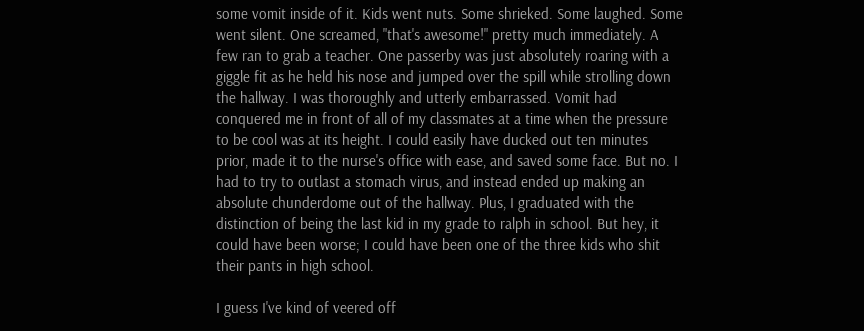some vomit inside of it. Kids went nuts. Some shrieked. Some laughed. Some went silent. One screamed, "that's awesome!" pretty much immediately. A few ran to grab a teacher. One passerby was just absolutely roaring with a giggle fit as he held his nose and jumped over the spill while strolling down the hallway. I was thoroughly and utterly embarrassed. Vomit had conquered me in front of all of my classmates at a time when the pressure to be cool was at its height. I could easily have ducked out ten minutes prior, made it to the nurse's office with ease, and saved some face. But no. I had to try to outlast a stomach virus, and instead ended up making an absolute chunderdome out of the hallway. Plus, I graduated with the distinction of being the last kid in my grade to ralph in school. But hey, it could have been worse; I could have been one of the three kids who shit their pants in high school.

I guess I've kind of veered off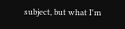subject, but what I'm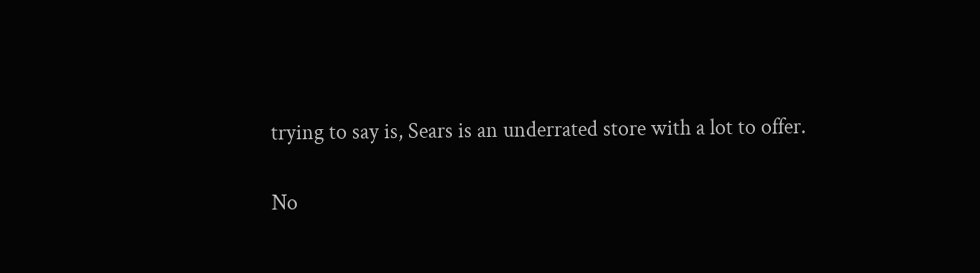trying to say is, Sears is an underrated store with a lot to offer.

No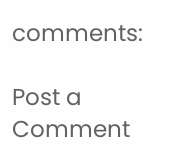comments:

Post a Comment